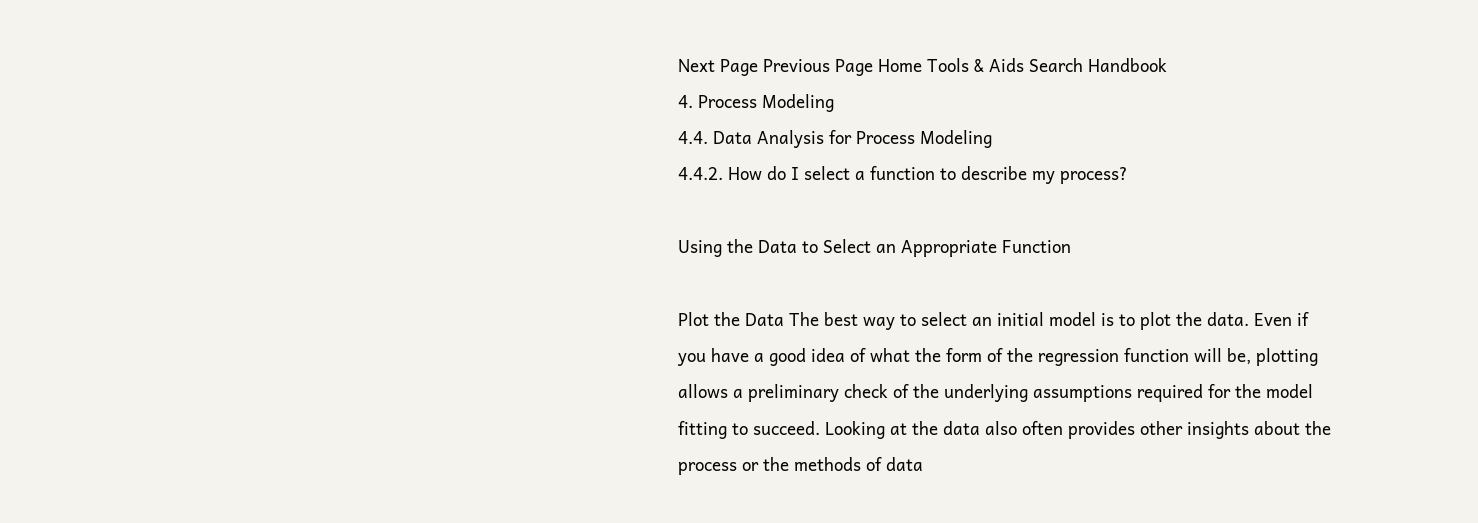Next Page Previous Page Home Tools & Aids Search Handbook
4. Process Modeling
4.4. Data Analysis for Process Modeling
4.4.2. How do I select a function to describe my process?

Using the Data to Select an Appropriate Function

Plot the Data The best way to select an initial model is to plot the data. Even if you have a good idea of what the form of the regression function will be, plotting allows a preliminary check of the underlying assumptions required for the model fitting to succeed. Looking at the data also often provides other insights about the process or the methods of data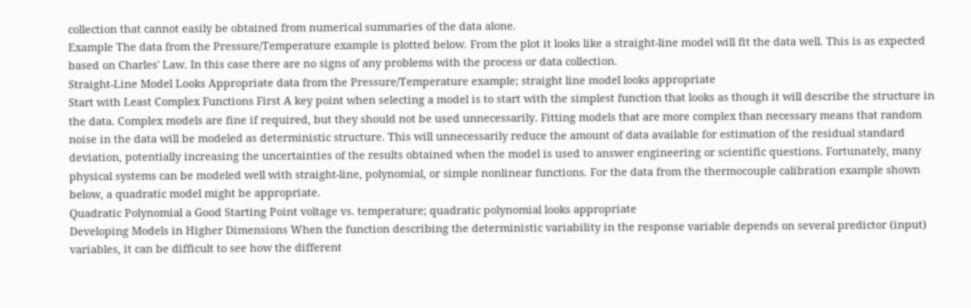collection that cannot easily be obtained from numerical summaries of the data alone.
Example The data from the Pressure/Temperature example is plotted below. From the plot it looks like a straight-line model will fit the data well. This is as expected based on Charles' Law. In this case there are no signs of any problems with the process or data collection.
Straight-Line Model Looks Appropriate data from the Pressure/Temperature example; straight line model looks appropriate
Start with Least Complex Functions First A key point when selecting a model is to start with the simplest function that looks as though it will describe the structure in the data. Complex models are fine if required, but they should not be used unnecessarily. Fitting models that are more complex than necessary means that random noise in the data will be modeled as deterministic structure. This will unnecessarily reduce the amount of data available for estimation of the residual standard deviation, potentially increasing the uncertainties of the results obtained when the model is used to answer engineering or scientific questions. Fortunately, many physical systems can be modeled well with straight-line, polynomial, or simple nonlinear functions. For the data from the thermocouple calibration example shown below, a quadratic model might be appropriate.
Quadratic Polynomial a Good Starting Point voltage vs. temperature; quadratic polynomial looks appropriate
Developing Models in Higher Dimensions When the function describing the deterministic variability in the response variable depends on several predictor (input) variables, it can be difficult to see how the different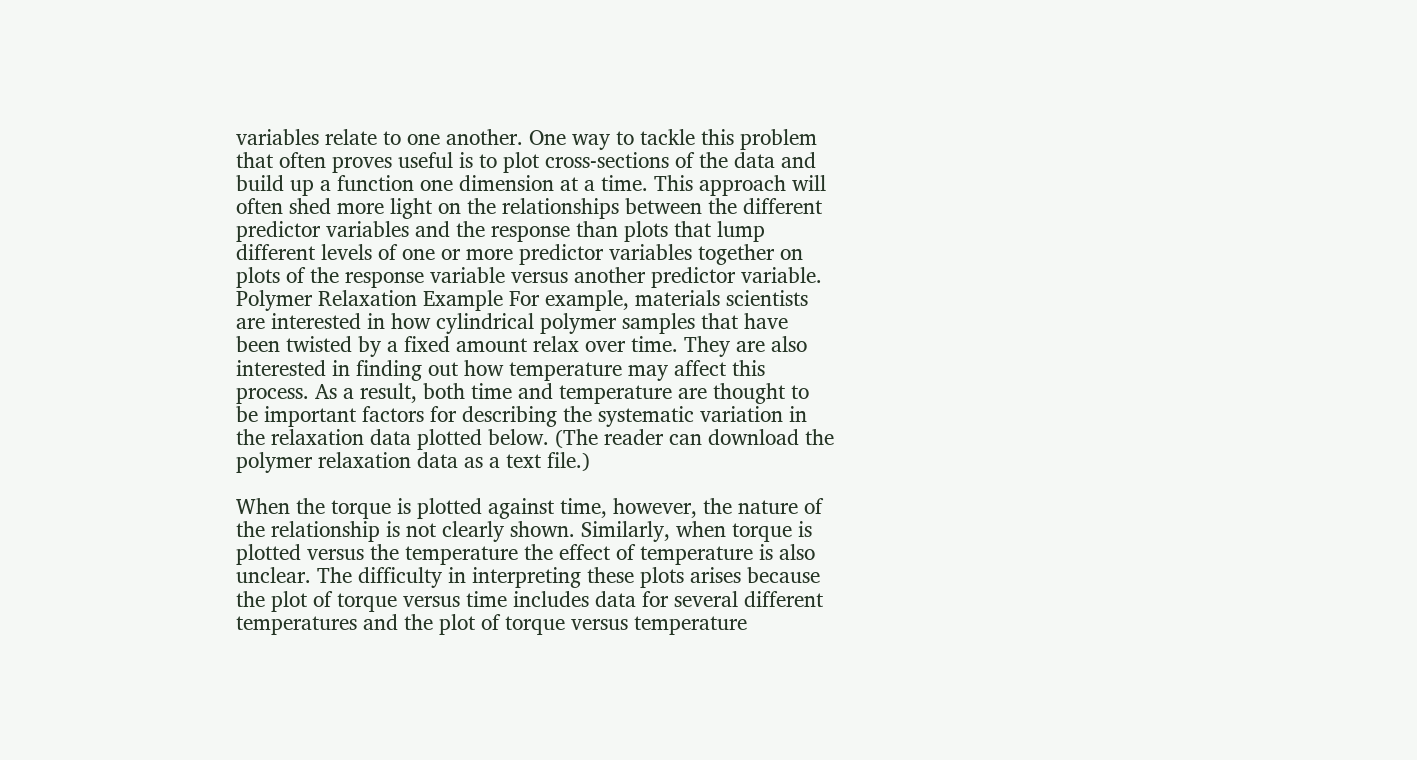variables relate to one another. One way to tackle this problem that often proves useful is to plot cross-sections of the data and build up a function one dimension at a time. This approach will often shed more light on the relationships between the different predictor variables and the response than plots that lump different levels of one or more predictor variables together on plots of the response variable versus another predictor variable.
Polymer Relaxation Example For example, materials scientists are interested in how cylindrical polymer samples that have been twisted by a fixed amount relax over time. They are also interested in finding out how temperature may affect this process. As a result, both time and temperature are thought to be important factors for describing the systematic variation in the relaxation data plotted below. (The reader can download the polymer relaxation data as a text file.)

When the torque is plotted against time, however, the nature of the relationship is not clearly shown. Similarly, when torque is plotted versus the temperature the effect of temperature is also unclear. The difficulty in interpreting these plots arises because the plot of torque versus time includes data for several different temperatures and the plot of torque versus temperature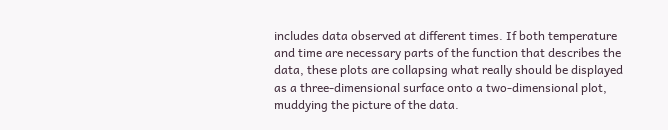includes data observed at different times. If both temperature and time are necessary parts of the function that describes the data, these plots are collapsing what really should be displayed as a three-dimensional surface onto a two-dimensional plot, muddying the picture of the data.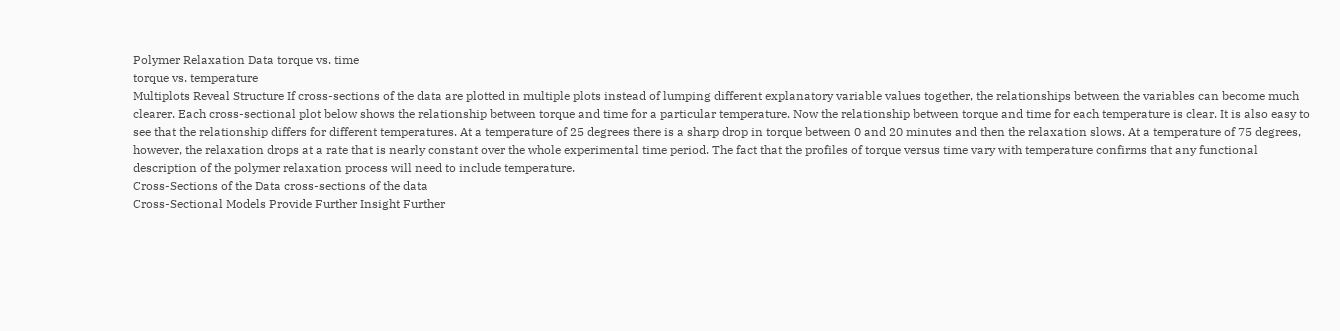Polymer Relaxation Data torque vs. time
torque vs. temperature
Multiplots Reveal Structure If cross-sections of the data are plotted in multiple plots instead of lumping different explanatory variable values together, the relationships between the variables can become much clearer. Each cross-sectional plot below shows the relationship between torque and time for a particular temperature. Now the relationship between torque and time for each temperature is clear. It is also easy to see that the relationship differs for different temperatures. At a temperature of 25 degrees there is a sharp drop in torque between 0 and 20 minutes and then the relaxation slows. At a temperature of 75 degrees, however, the relaxation drops at a rate that is nearly constant over the whole experimental time period. The fact that the profiles of torque versus time vary with temperature confirms that any functional description of the polymer relaxation process will need to include temperature.
Cross-Sections of the Data cross-sections of the data
Cross-Sectional Models Provide Further Insight Further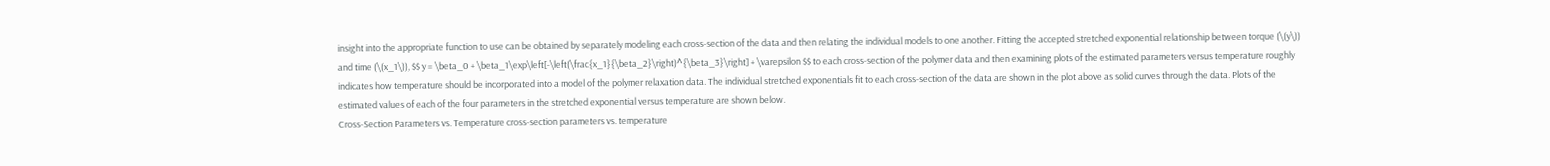insight into the appropriate function to use can be obtained by separately modeling each cross-section of the data and then relating the individual models to one another. Fitting the accepted stretched exponential relationship between torque (\(y\)) and time (\(x_1\)), $$ y = \beta_0 + \beta_1\exp\left[-\left(\frac{x_1}{\beta_2}\right)^{\beta_3}\right] + \varepsilon $$ to each cross-section of the polymer data and then examining plots of the estimated parameters versus temperature roughly indicates how temperature should be incorporated into a model of the polymer relaxation data. The individual stretched exponentials fit to each cross-section of the data are shown in the plot above as solid curves through the data. Plots of the estimated values of each of the four parameters in the stretched exponential versus temperature are shown below.
Cross-Section Parameters vs. Temperature cross-section parameters vs. temperature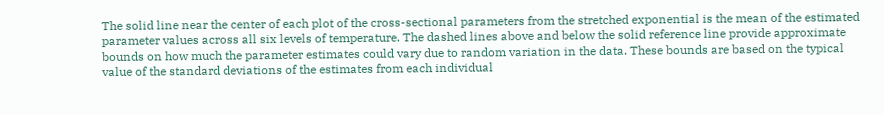The solid line near the center of each plot of the cross-sectional parameters from the stretched exponential is the mean of the estimated parameter values across all six levels of temperature. The dashed lines above and below the solid reference line provide approximate bounds on how much the parameter estimates could vary due to random variation in the data. These bounds are based on the typical value of the standard deviations of the estimates from each individual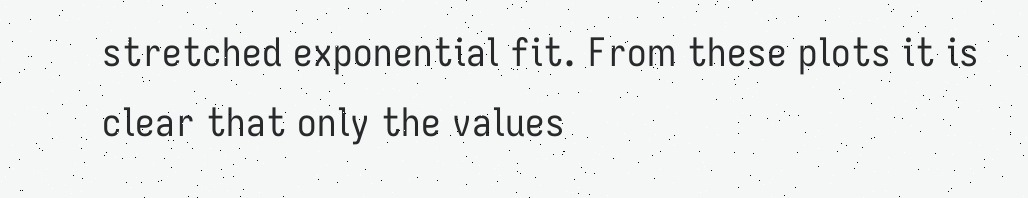stretched exponential fit. From these plots it is clear that only the values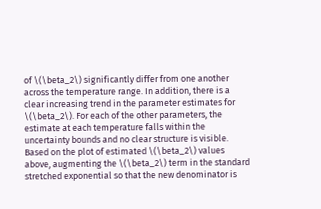of \(\beta_2\) significantly differ from one another across the temperature range. In addition, there is a clear increasing trend in the parameter estimates for \(\beta_2\). For each of the other parameters, the estimate at each temperature falls within the uncertainty bounds and no clear structure is visible.
Based on the plot of estimated \(\beta_2\) values above, augmenting the \(\beta_2\) term in the standard stretched exponential so that the new denominator is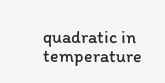quadratic in temperature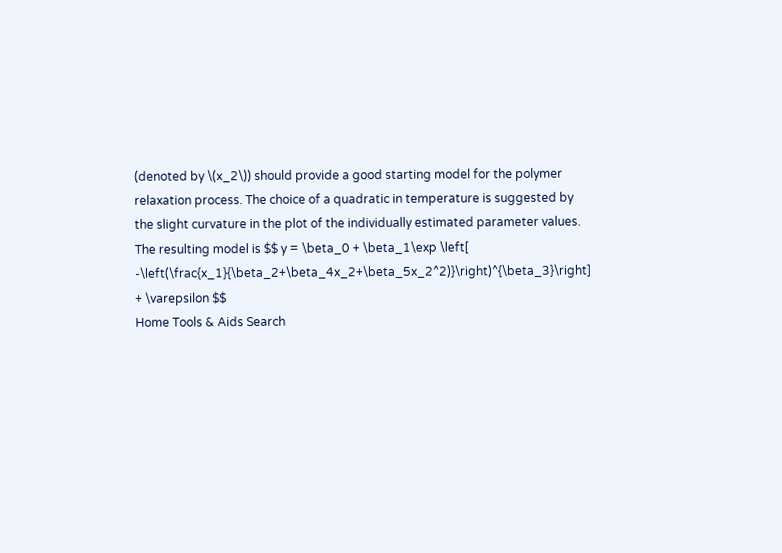(denoted by \(x_2\)) should provide a good starting model for the polymer relaxation process. The choice of a quadratic in temperature is suggested by the slight curvature in the plot of the individually estimated parameter values. The resulting model is $$ y = \beta_0 + \beta_1\exp \left[ -\left(\frac{x_1}{\beta_2+\beta_4x_2+\beta_5x_2^2)}\right)^{\beta_3}\right] + \varepsilon $$
Home Tools & Aids Search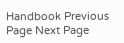Handbook Previous Page Next Page